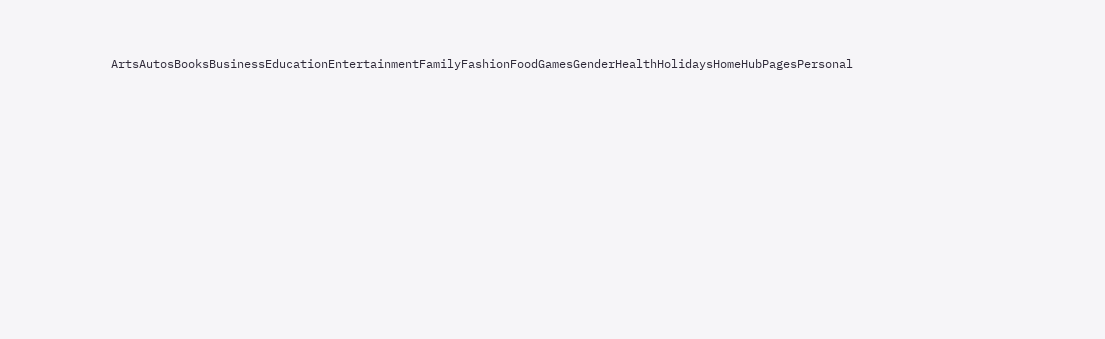ArtsAutosBooksBusinessEducationEntertainmentFamilyFashionFoodGamesGenderHealthHolidaysHomeHubPagesPersonal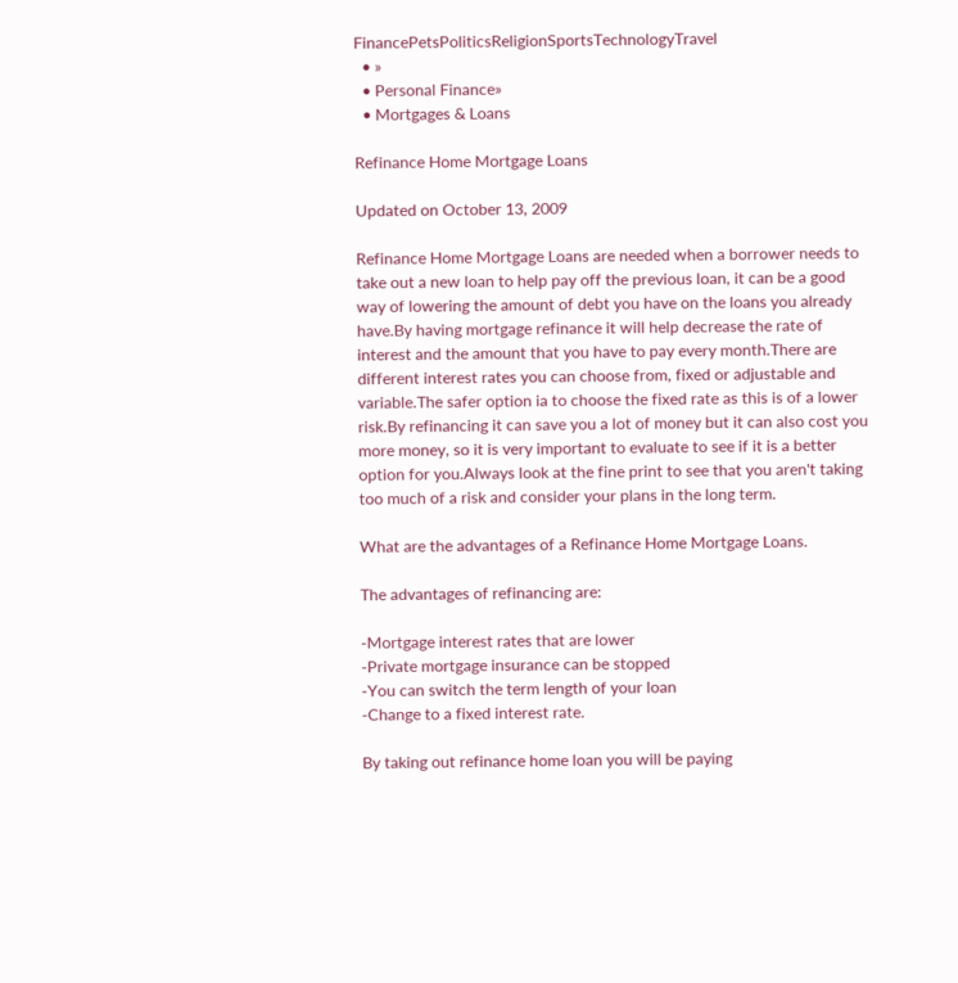FinancePetsPoliticsReligionSportsTechnologyTravel
  • »
  • Personal Finance»
  • Mortgages & Loans

Refinance Home Mortgage Loans

Updated on October 13, 2009

Refinance Home Mortgage Loans are needed when a borrower needs to take out a new loan to help pay off the previous loan, it can be a good way of lowering the amount of debt you have on the loans you already have.By having mortgage refinance it will help decrease the rate of interest and the amount that you have to pay every month.There are different interest rates you can choose from, fixed or adjustable and variable.The safer option ia to choose the fixed rate as this is of a lower risk.By refinancing it can save you a lot of money but it can also cost you more money, so it is very important to evaluate to see if it is a better option for you.Always look at the fine print to see that you aren't taking too much of a risk and consider your plans in the long term.

What are the advantages of a Refinance Home Mortgage Loans.

The advantages of refinancing are:

-Mortgage interest rates that are lower
-Private mortgage insurance can be stopped
-You can switch the term length of your loan
-Change to a fixed interest rate.

By taking out refinance home loan you will be paying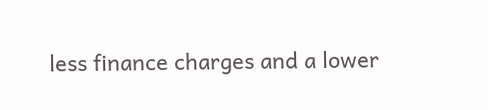less finance charges and a lower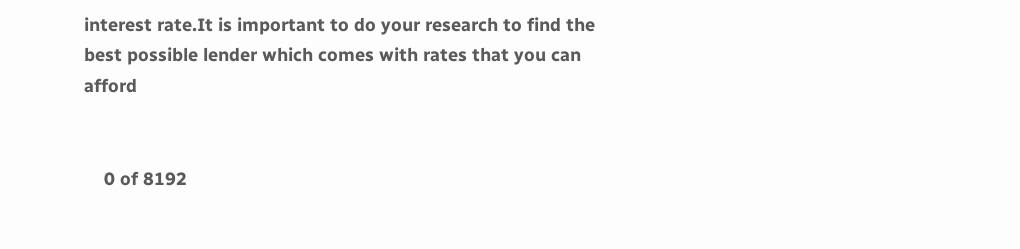interest rate.It is important to do your research to find the best possible lender which comes with rates that you can afford


    0 of 8192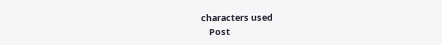characters used
    Post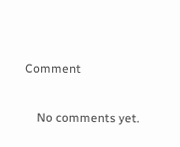Comment

    No comments yet.